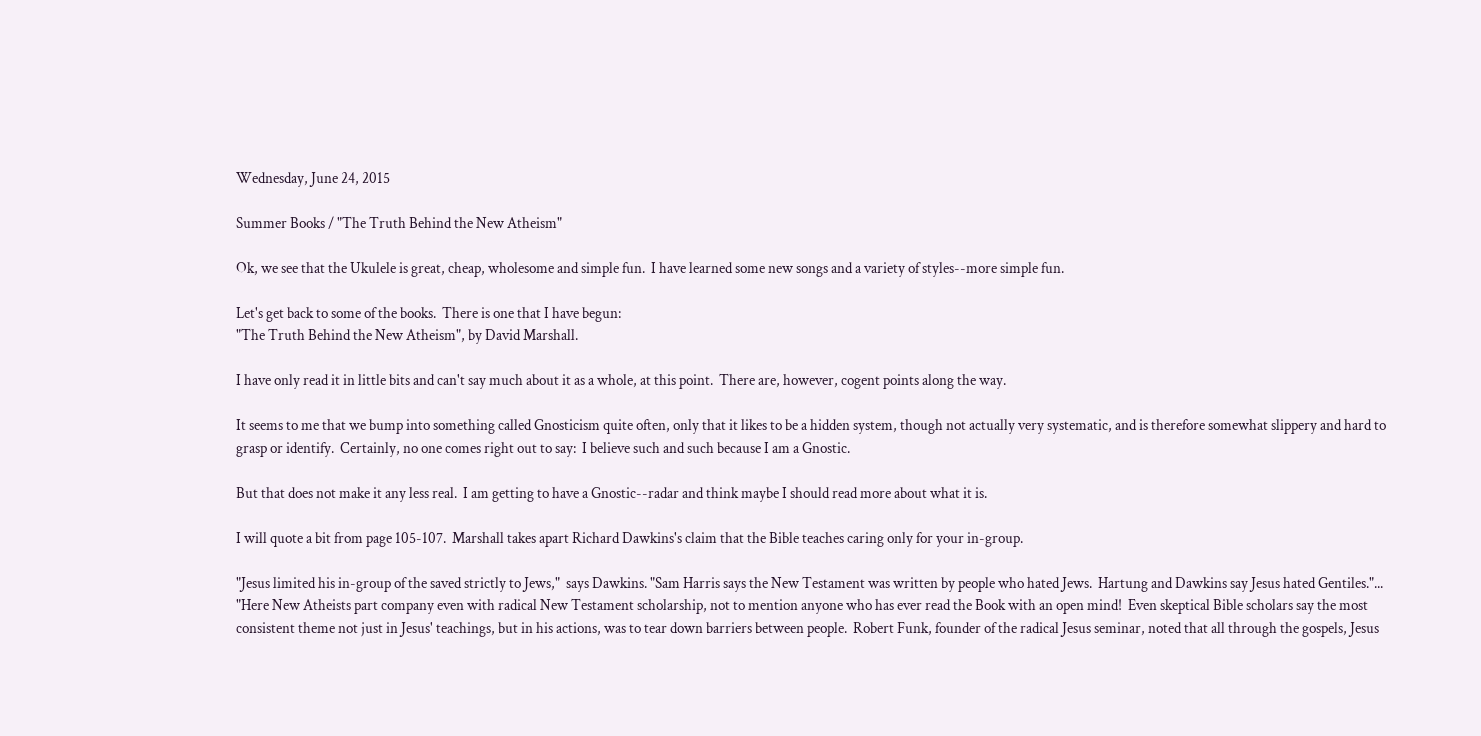Wednesday, June 24, 2015

Summer Books / "The Truth Behind the New Atheism"

Ok, we see that the Ukulele is great, cheap, wholesome and simple fun.  I have learned some new songs and a variety of styles--more simple fun.

Let's get back to some of the books.  There is one that I have begun:
"The Truth Behind the New Atheism", by David Marshall.

I have only read it in little bits and can't say much about it as a whole, at this point.  There are, however, cogent points along the way.

It seems to me that we bump into something called Gnosticism quite often, only that it likes to be a hidden system, though not actually very systematic, and is therefore somewhat slippery and hard to grasp or identify.  Certainly, no one comes right out to say:  I believe such and such because I am a Gnostic.

But that does not make it any less real.  I am getting to have a Gnostic--radar and think maybe I should read more about what it is.

I will quote a bit from page 105-107.  Marshall takes apart Richard Dawkins's claim that the Bible teaches caring only for your in-group.

"Jesus limited his in-group of the saved strictly to Jews,"  says Dawkins. "Sam Harris says the New Testament was written by people who hated Jews.  Hartung and Dawkins say Jesus hated Gentiles."... "Here New Atheists part company even with radical New Testament scholarship, not to mention anyone who has ever read the Book with an open mind!  Even skeptical Bible scholars say the most consistent theme not just in Jesus' teachings, but in his actions, was to tear down barriers between people.  Robert Funk, founder of the radical Jesus seminar, noted that all through the gospels, Jesus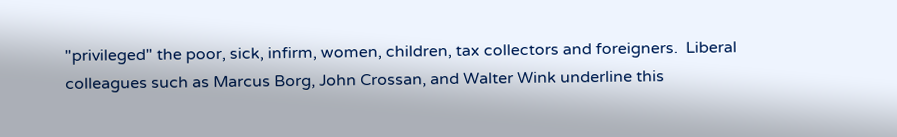"privileged" the poor, sick, infirm, women, children, tax collectors and foreigners.  Liberal colleagues such as Marcus Borg, John Crossan, and Walter Wink underline this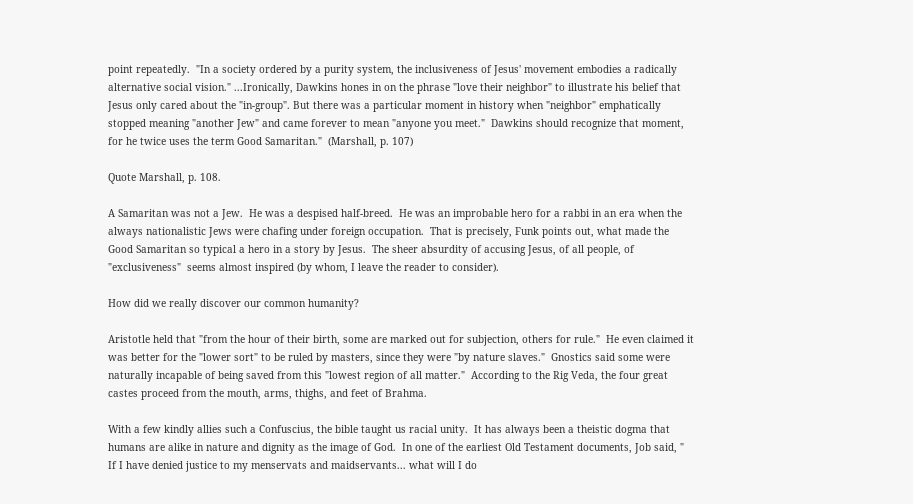point repeatedly.  "In a society ordered by a purity system, the inclusiveness of Jesus' movement embodies a radically alternative social vision." ...Ironically, Dawkins hones in on the phrase "love their neighbor" to illustrate his belief that Jesus only cared about the "in-group". But there was a particular moment in history when "neighbor" emphatically stopped meaning "another Jew" and came forever to mean "anyone you meet."  Dawkins should recognize that moment, for he twice uses the term Good Samaritan."  (Marshall, p. 107)

Quote Marshall, p. 108.

A Samaritan was not a Jew.  He was a despised half-breed.  He was an improbable hero for a rabbi in an era when the always nationalistic Jews were chafing under foreign occupation.  That is precisely, Funk points out, what made the Good Samaritan so typical a hero in a story by Jesus.  The sheer absurdity of accusing Jesus, of all people, of "exclusiveness"  seems almost inspired (by whom, I leave the reader to consider).

How did we really discover our common humanity?

Aristotle held that "from the hour of their birth, some are marked out for subjection, others for rule."  He even claimed it was better for the "lower sort" to be ruled by masters, since they were "by nature slaves."  Gnostics said some were naturally incapable of being saved from this "lowest region of all matter."  According to the Rig Veda, the four great castes proceed from the mouth, arms, thighs, and feet of Brahma.

With a few kindly allies such a Confuscius, the bible taught us racial unity.  It has always been a theistic dogma that humans are alike in nature and dignity as the image of God.  In one of the earliest Old Testament documents, Job said, "  If I have denied justice to my menservats and maidservants... what will I do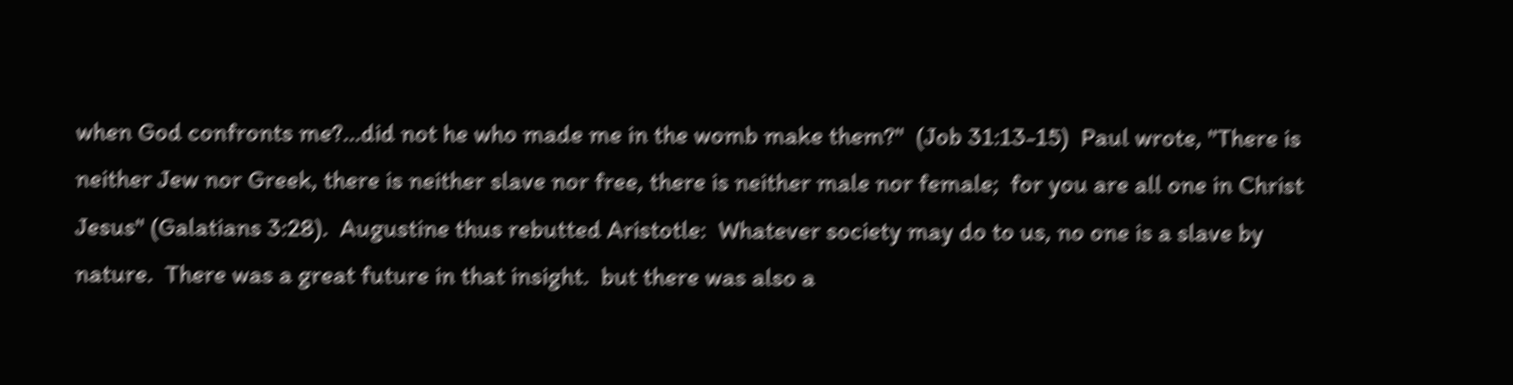when God confronts me?...did not he who made me in the womb make them?"  (Job 31:13-15)  Paul wrote, "There is neither Jew nor Greek, there is neither slave nor free, there is neither male nor female;  for you are all one in Christ Jesus" (Galatians 3:28).  Augustine thus rebutted Aristotle:  Whatever society may do to us, no one is a slave by nature.  There was a great future in that insight.  but there was also a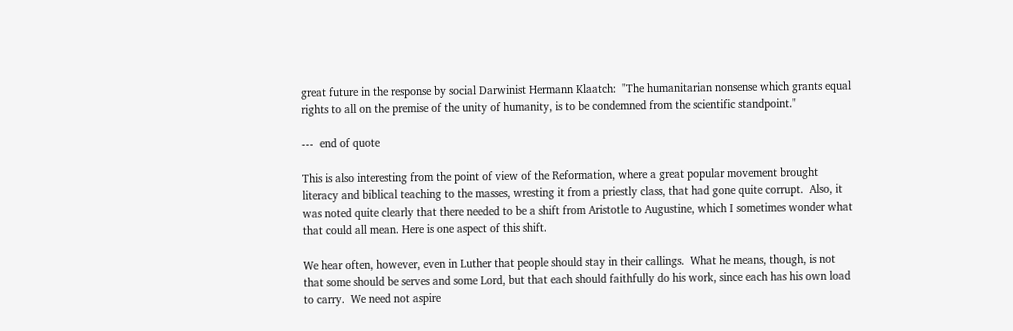great future in the response by social Darwinist Hermann Klaatch:  "The humanitarian nonsense which grants equal rights to all on the premise of the unity of humanity, is to be condemned from the scientific standpoint."

---  end of quote

This is also interesting from the point of view of the Reformation, where a great popular movement brought literacy and biblical teaching to the masses, wresting it from a priestly class, that had gone quite corrupt.  Also, it was noted quite clearly that there needed to be a shift from Aristotle to Augustine, which I sometimes wonder what that could all mean. Here is one aspect of this shift.

We hear often, however, even in Luther that people should stay in their callings.  What he means, though, is not that some should be serves and some Lord, but that each should faithfully do his work, since each has his own load to carry.  We need not aspire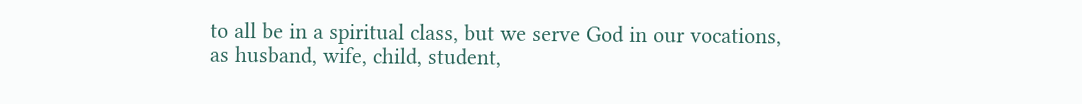to all be in a spiritual class, but we serve God in our vocations, as husband, wife, child, student,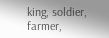king, soldier, farmer,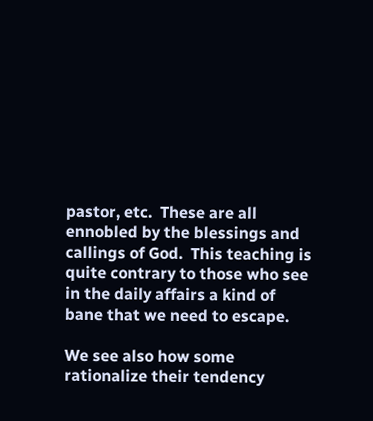pastor, etc.  These are all ennobled by the blessings and callings of God.  This teaching is quite contrary to those who see in the daily affairs a kind of bane that we need to escape.

We see also how some rationalize their tendency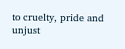to cruelty, pride and unjust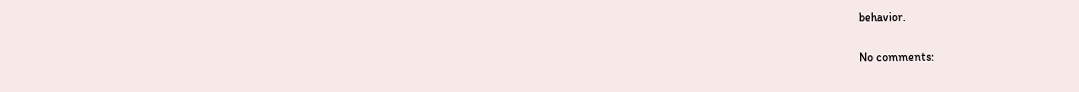behavior.

No comments: